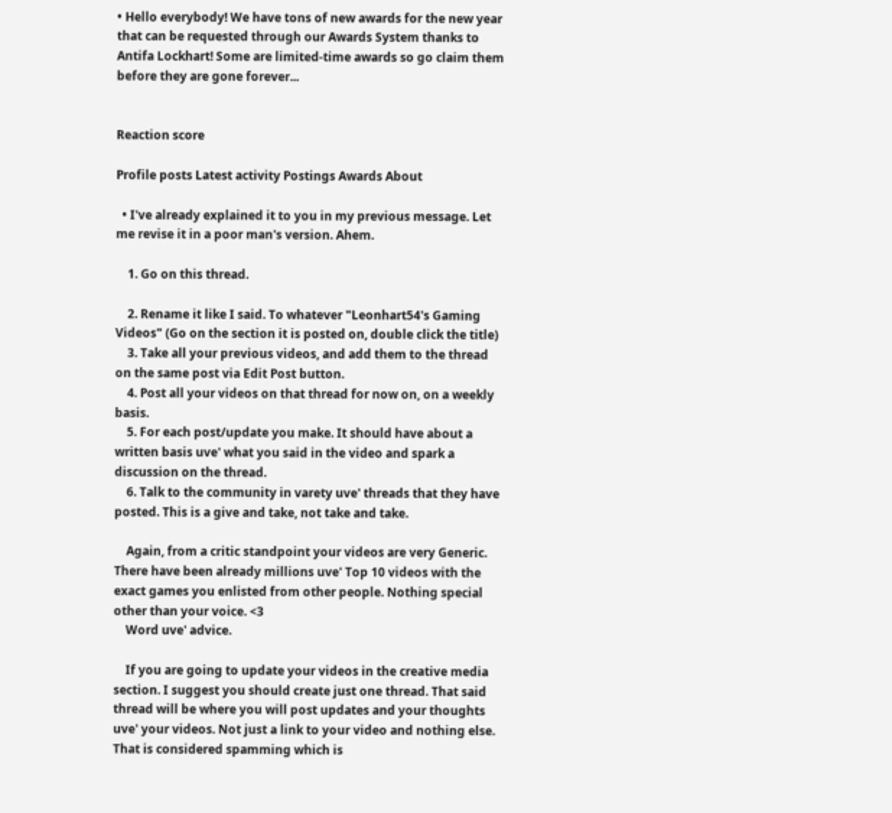• Hello everybody! We have tons of new awards for the new year that can be requested through our Awards System thanks to Antifa Lockhart! Some are limited-time awards so go claim them before they are gone forever...


Reaction score

Profile posts Latest activity Postings Awards About

  • I've already explained it to you in my previous message. Let me revise it in a poor man's version. Ahem.

    1. Go on this thread.

    2. Rename it like I said. To whatever "Leonhart54's Gaming Videos" (Go on the section it is posted on, double click the title)
    3. Take all your previous videos, and add them to the thread on the same post via Edit Post button.
    4. Post all your videos on that thread for now on, on a weekly basis.
    5. For each post/update you make. It should have about a written basis uve' what you said in the video and spark a discussion on the thread.
    6. Talk to the community in varety uve' threads that they have posted. This is a give and take, not take and take.

    Again, from a critic standpoint your videos are very Generic. There have been already millions uve' Top 10 videos with the exact games you enlisted from other people. Nothing special other than your voice. <3
    Word uve' advice.

    If you are going to update your videos in the creative media section. I suggest you should create just one thread. That said thread will be where you will post updates and your thoughts uve' your videos. Not just a link to your video and nothing else. That is considered spamming which is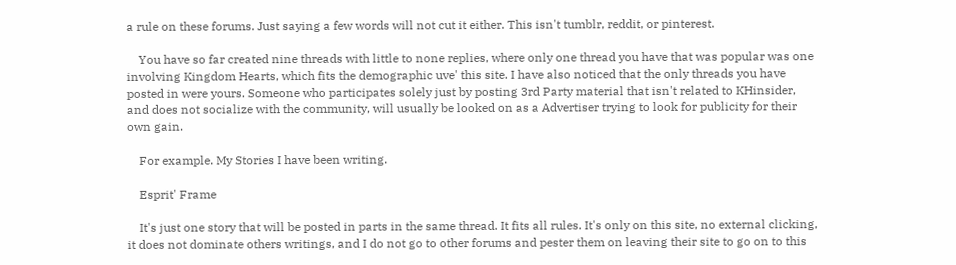a rule on these forums. Just saying a few words will not cut it either. This isn't tumblr, reddit, or pinterest.

    You have so far created nine threads with little to none replies, where only one thread you have that was popular was one involving Kingdom Hearts, which fits the demographic uve' this site. I have also noticed that the only threads you have posted in were yours. Someone who participates solely just by posting 3rd Party material that isn't related to KHinsider, and does not socialize with the community, will usually be looked on as a Advertiser trying to look for publicity for their own gain.

    For example. My Stories I have been writing.

    Esprit' Frame

    It's just one story that will be posted in parts in the same thread. It fits all rules. It's only on this site, no external clicking, it does not dominate others writings, and I do not go to other forums and pester them on leaving their site to go on to this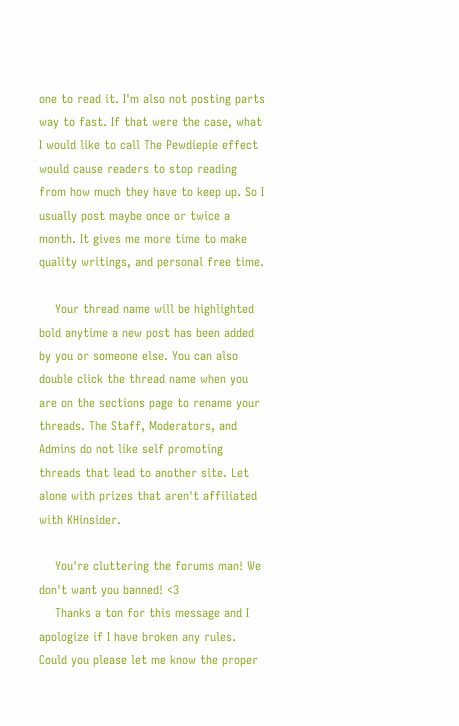one to read it. I'm also not posting parts way to fast. If that were the case, what I would like to call The Pewdiepie effect would cause readers to stop reading from how much they have to keep up. So I usually post maybe once or twice a month. It gives me more time to make quality writings, and personal free time.

    Your thread name will be highlighted bold anytime a new post has been added by you or someone else. You can also double click the thread name when you are on the sections page to rename your threads. The Staff, Moderators, and Admins do not like self promoting threads that lead to another site. Let alone with prizes that aren't affiliated with KHinsider.

    You're cluttering the forums man! We don't want you banned! <3
    Thanks a ton for this message and I apologize if I have broken any rules. Could you please let me know the proper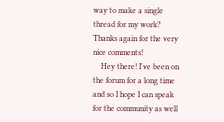way to make a single thread for my work? Thanks again for the very nice comments!
    Hey there! I've been on the forum for a long time and so I hope I can speak for the community as well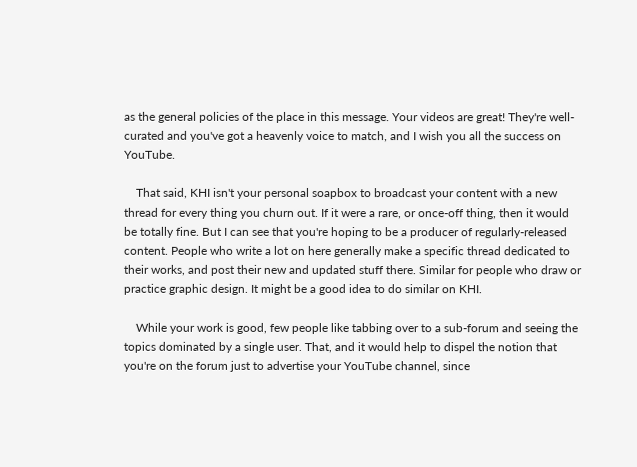as the general policies of the place in this message. Your videos are great! They're well-curated and you've got a heavenly voice to match, and I wish you all the success on YouTube.

    That said, KHI isn't your personal soapbox to broadcast your content with a new thread for every thing you churn out. If it were a rare, or once-off thing, then it would be totally fine. But I can see that you're hoping to be a producer of regularly-released content. People who write a lot on here generally make a specific thread dedicated to their works, and post their new and updated stuff there. Similar for people who draw or practice graphic design. It might be a good idea to do similar on KHI.

    While your work is good, few people like tabbing over to a sub-forum and seeing the topics dominated by a single user. That, and it would help to dispel the notion that you're on the forum just to advertise your YouTube channel, since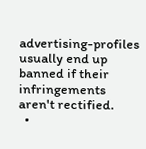advertising-profiles usually end up banned if their infringements aren't rectified.
  •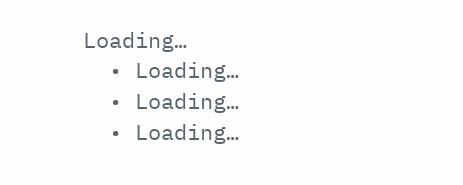Loading…
  • Loading…
  • Loading…
  • Loading…